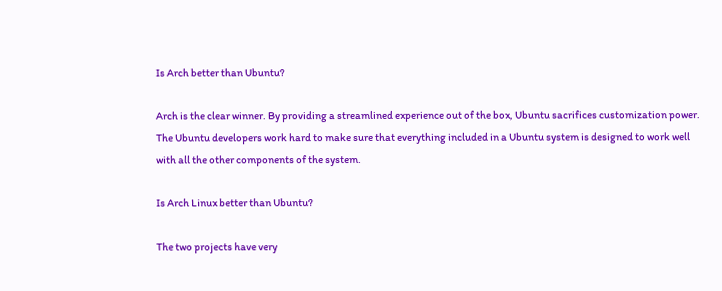Is Arch better than Ubuntu?

Arch is the clear winner. By providing a streamlined experience out of the box, Ubuntu sacrifices customization power. The Ubuntu developers work hard to make sure that everything included in a Ubuntu system is designed to work well with all the other components of the system.

Is Arch Linux better than Ubuntu?

The two projects have very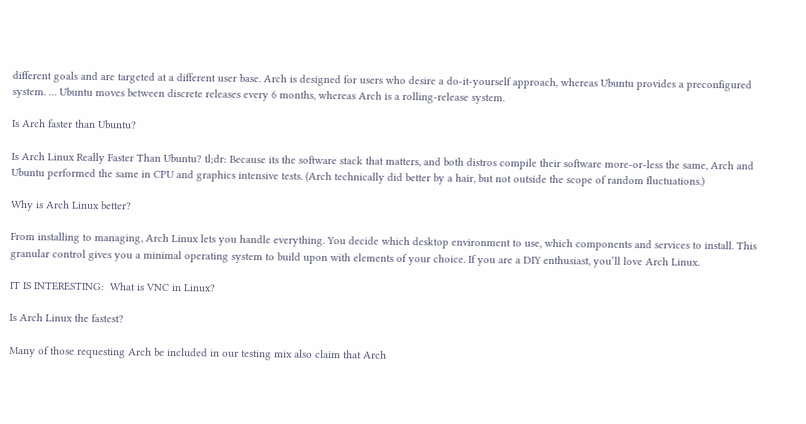different goals and are targeted at a different user base. Arch is designed for users who desire a do-it-yourself approach, whereas Ubuntu provides a preconfigured system. … Ubuntu moves between discrete releases every 6 months, whereas Arch is a rolling-release system.

Is Arch faster than Ubuntu?

Is Arch Linux Really Faster Than Ubuntu? tl;dr: Because its the software stack that matters, and both distros compile their software more-or-less the same, Arch and Ubuntu performed the same in CPU and graphics intensive tests. (Arch technically did better by a hair, but not outside the scope of random fluctuations.)

Why is Arch Linux better?

From installing to managing, Arch Linux lets you handle everything. You decide which desktop environment to use, which components and services to install. This granular control gives you a minimal operating system to build upon with elements of your choice. If you are a DIY enthusiast, you’ll love Arch Linux.

IT IS INTERESTING:  What is VNC in Linux?

Is Arch Linux the fastest?

Many of those requesting Arch be included in our testing mix also claim that Arch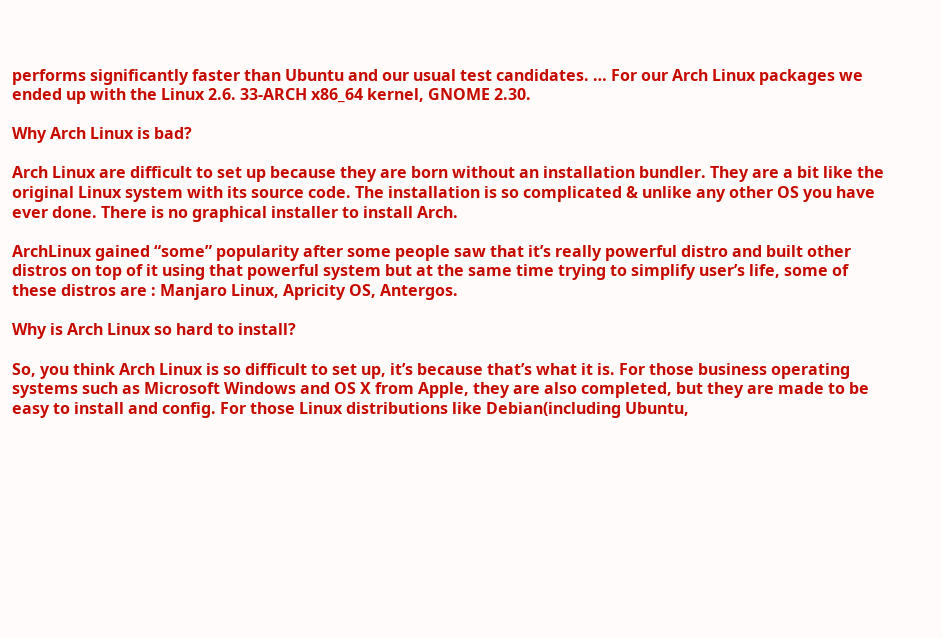performs significantly faster than Ubuntu and our usual test candidates. … For our Arch Linux packages we ended up with the Linux 2.6. 33-ARCH x86_64 kernel, GNOME 2.30.

Why Arch Linux is bad?

Arch Linux are difficult to set up because they are born without an installation bundler. They are a bit like the original Linux system with its source code. The installation is so complicated & unlike any other OS you have ever done. There is no graphical installer to install Arch.

ArchLinux gained “some” popularity after some people saw that it’s really powerful distro and built other distros on top of it using that powerful system but at the same time trying to simplify user’s life, some of these distros are : Manjaro Linux, Apricity OS, Antergos.

Why is Arch Linux so hard to install?

So, you think Arch Linux is so difficult to set up, it’s because that’s what it is. For those business operating systems such as Microsoft Windows and OS X from Apple, they are also completed, but they are made to be easy to install and config. For those Linux distributions like Debian(including Ubuntu,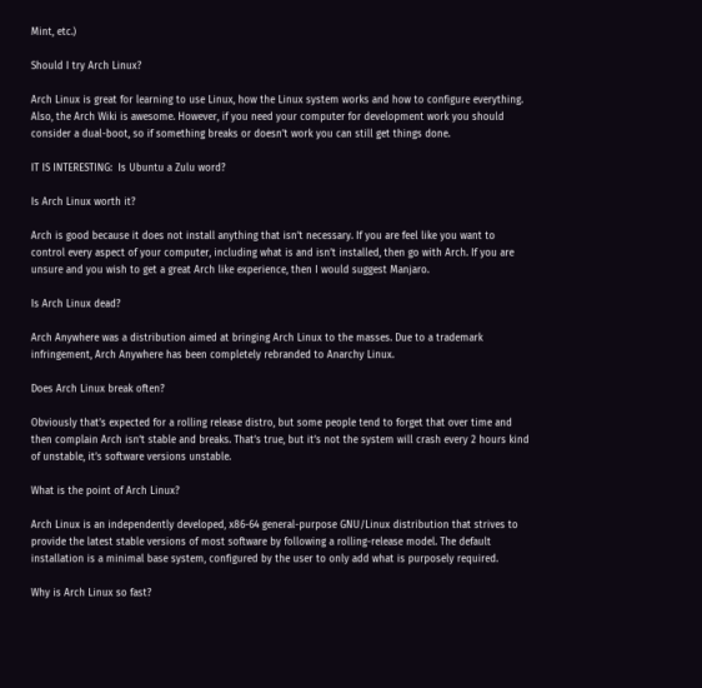Mint, etc.)

Should I try Arch Linux?

Arch Linux is great for learning to use Linux, how the Linux system works and how to configure everything. Also, the Arch Wiki is awesome. However, if you need your computer for development work you should consider a dual-boot, so if something breaks or doesn’t work you can still get things done.

IT IS INTERESTING:  Is Ubuntu a Zulu word?

Is Arch Linux worth it?

Arch is good because it does not install anything that isn’t necessary. If you are feel like you want to control every aspect of your computer, including what is and isn’t installed, then go with Arch. If you are unsure and you wish to get a great Arch like experience, then I would suggest Manjaro.

Is Arch Linux dead?

Arch Anywhere was a distribution aimed at bringing Arch Linux to the masses. Due to a trademark infringement, Arch Anywhere has been completely rebranded to Anarchy Linux.

Does Arch Linux break often?

Obviously that’s expected for a rolling release distro, but some people tend to forget that over time and then complain Arch isn’t stable and breaks. That’s true, but it’s not the system will crash every 2 hours kind of unstable, it’s software versions unstable.

What is the point of Arch Linux?

Arch Linux is an independently developed, x86-64 general-purpose GNU/Linux distribution that strives to provide the latest stable versions of most software by following a rolling-release model. The default installation is a minimal base system, configured by the user to only add what is purposely required.

Why is Arch Linux so fast?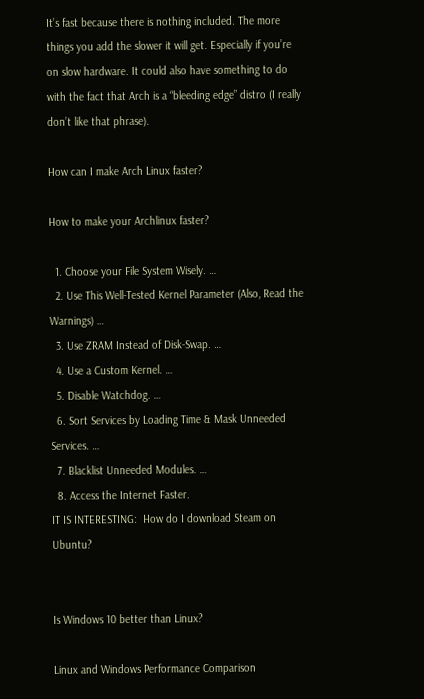It’s fast because there is nothing included. The more things you add the slower it will get. Especially if you’re on slow hardware. It could also have something to do with the fact that Arch is a “bleeding edge” distro (I really don’t like that phrase).

How can I make Arch Linux faster?

How to make your Archlinux faster?

  1. Choose your File System Wisely. …
  2. Use This Well-Tested Kernel Parameter (Also, Read the Warnings) …
  3. Use ZRAM Instead of Disk-Swap. …
  4. Use a Custom Kernel. …
  5. Disable Watchdog. …
  6. Sort Services by Loading Time & Mask Unneeded Services. …
  7. Blacklist Unneeded Modules. …
  8. Access the Internet Faster.
IT IS INTERESTING:  How do I download Steam on Ubuntu?


Is Windows 10 better than Linux?

Linux and Windows Performance Comparison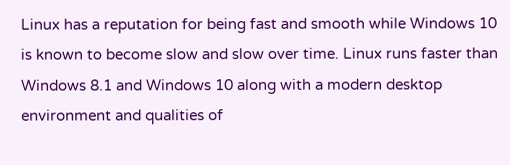Linux has a reputation for being fast and smooth while Windows 10 is known to become slow and slow over time. Linux runs faster than Windows 8.1 and Windows 10 along with a modern desktop environment and qualities of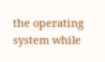the operating system while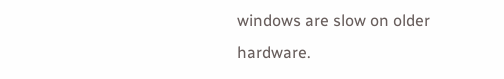windows are slow on older hardware.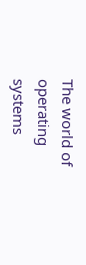The world of operating systems